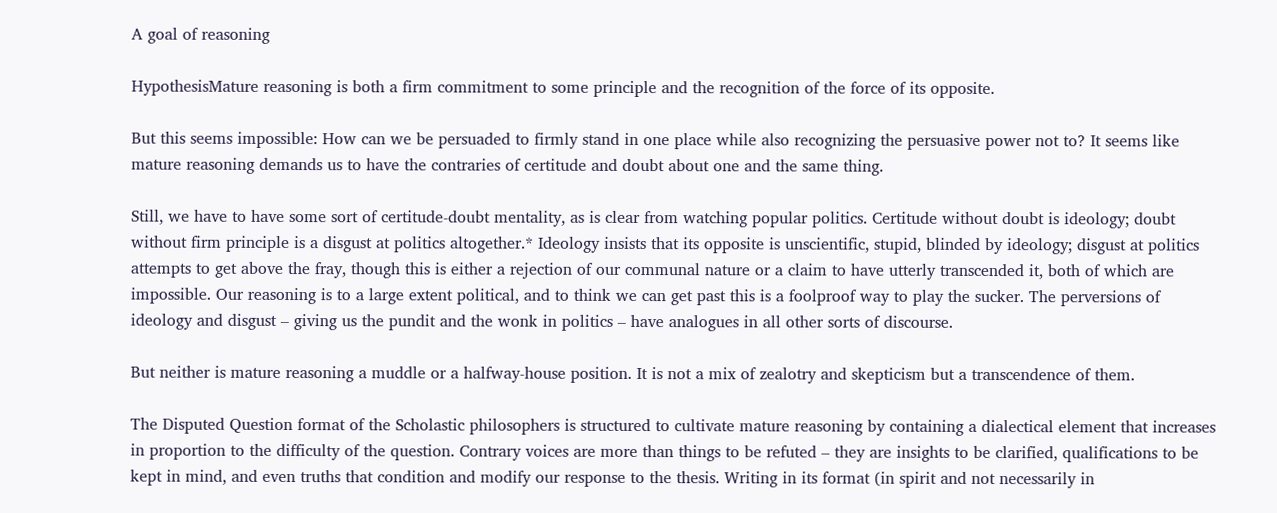A goal of reasoning

HypothesisMature reasoning is both a firm commitment to some principle and the recognition of the force of its opposite.

But this seems impossible: How can we be persuaded to firmly stand in one place while also recognizing the persuasive power not to? It seems like mature reasoning demands us to have the contraries of certitude and doubt about one and the same thing.

Still, we have to have some sort of certitude-doubt mentality, as is clear from watching popular politics. Certitude without doubt is ideology; doubt without firm principle is a disgust at politics altogether.* Ideology insists that its opposite is unscientific, stupid, blinded by ideology; disgust at politics attempts to get above the fray, though this is either a rejection of our communal nature or a claim to have utterly transcended it, both of which are impossible. Our reasoning is to a large extent political, and to think we can get past this is a foolproof way to play the sucker. The perversions of ideology and disgust – giving us the pundit and the wonk in politics – have analogues in all other sorts of discourse.

But neither is mature reasoning a muddle or a halfway-house position. It is not a mix of zealotry and skepticism but a transcendence of them.

The Disputed Question format of the Scholastic philosophers is structured to cultivate mature reasoning by containing a dialectical element that increases in proportion to the difficulty of the question. Contrary voices are more than things to be refuted – they are insights to be clarified, qualifications to be kept in mind, and even truths that condition and modify our response to the thesis. Writing in its format (in spirit and not necessarily in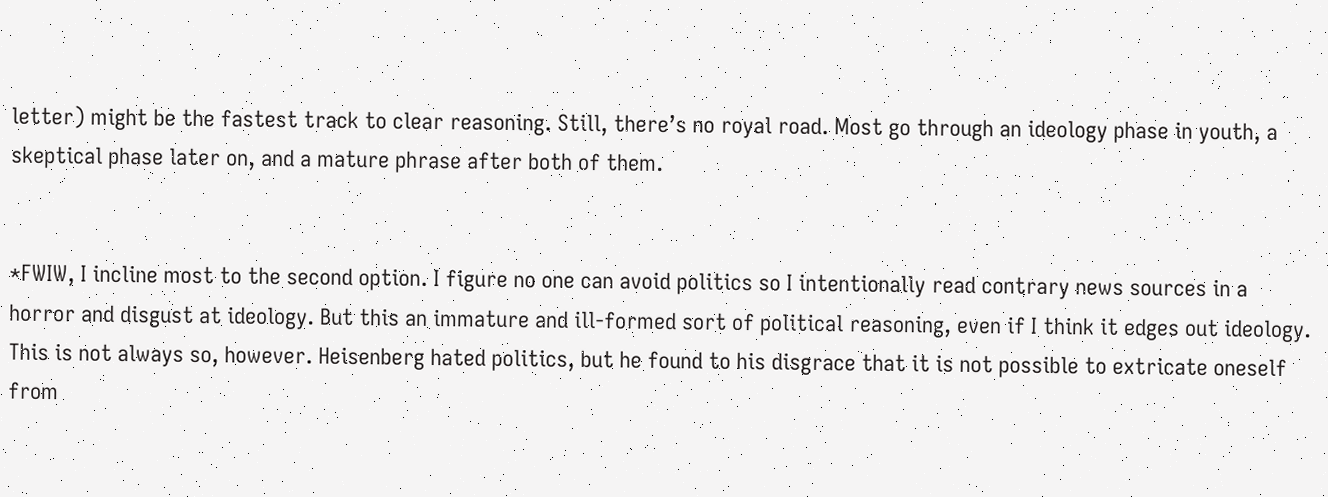letter) might be the fastest track to clear reasoning. Still, there’s no royal road. Most go through an ideology phase in youth, a skeptical phase later on, and a mature phrase after both of them.


*FWIW, I incline most to the second option. I figure no one can avoid politics so I intentionally read contrary news sources in a horror and disgust at ideology. But this an immature and ill-formed sort of political reasoning, even if I think it edges out ideology. This is not always so, however. Heisenberg hated politics, but he found to his disgrace that it is not possible to extricate oneself from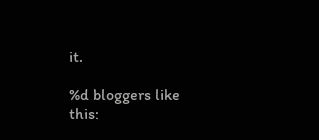it.

%d bloggers like this: